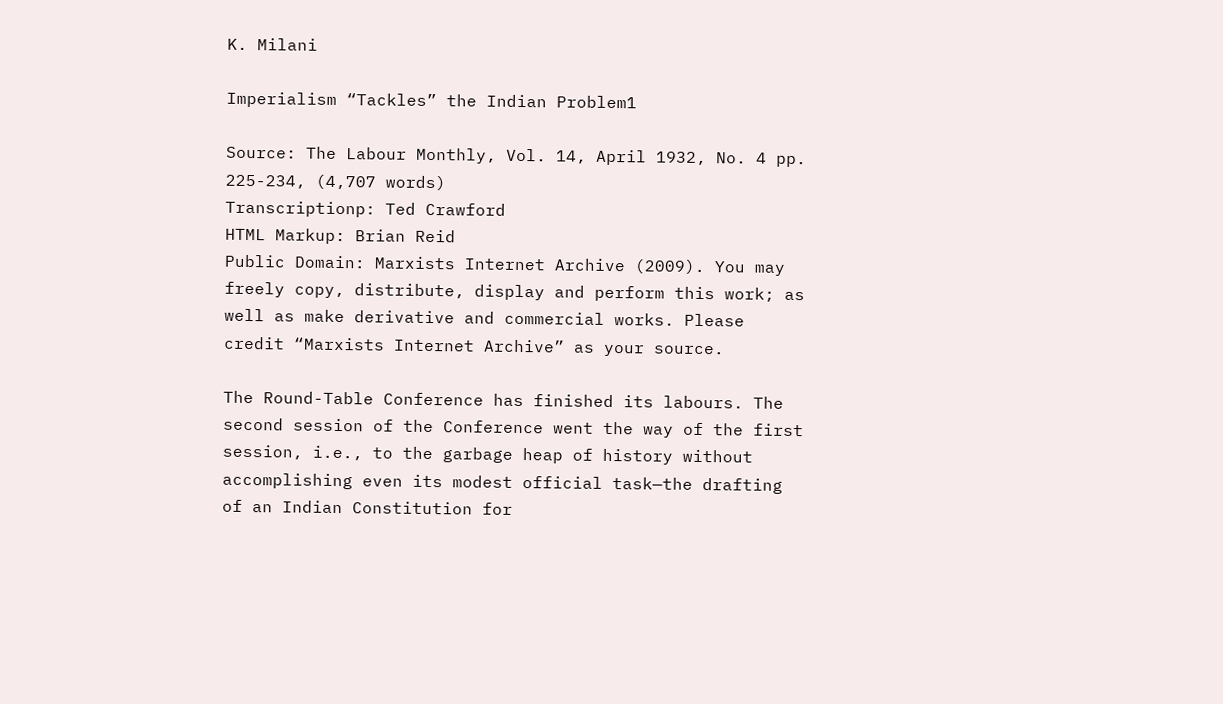K. Milani

Imperialism “Tackles” the Indian Problem1

Source: The Labour Monthly, Vol. 14, April 1932, No. 4 pp. 225-234, (4,707 words)
Transcriptionp: Ted Crawford
HTML Markup: Brian Reid
Public Domain: Marxists Internet Archive (2009). You may freely copy, distribute, display and perform this work; as well as make derivative and commercial works. Please credit “Marxists Internet Archive” as your source.

The Round-Table Conference has finished its labours. The second session of the Conference went the way of the first session, i.e., to the garbage heap of history without accomplishing even its modest official task—the drafting of an Indian Constitution for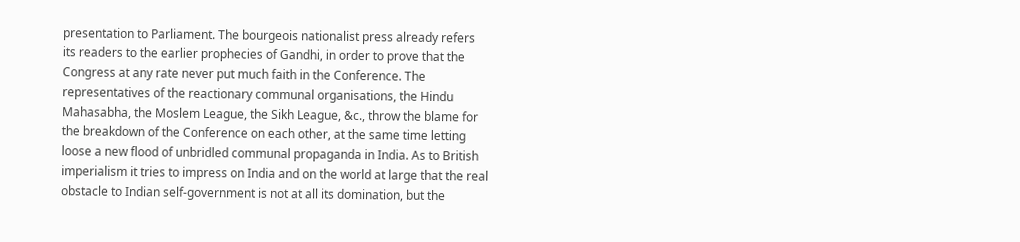presentation to Parliament. The bourgeois nationalist press already refers its readers to the earlier prophecies of Gandhi, in order to prove that the Congress at any rate never put much faith in the Conference. The representatives of the reactionary communal organisations, the Hindu Mahasabha, the Moslem League, the Sikh League, &c., throw the blame for the breakdown of the Conference on each other, at the same time letting loose a new flood of unbridled communal propaganda in India. As to British imperialism it tries to impress on India and on the world at large that the real obstacle to Indian self-government is not at all its domination, but the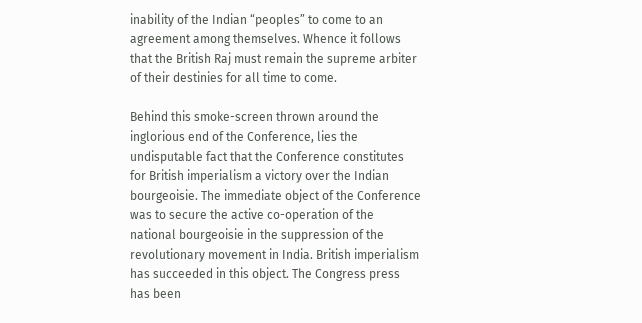inability of the Indian “peoples” to come to an agreement among themselves. Whence it follows that the British Raj must remain the supreme arbiter of their destinies for all time to come.

Behind this smoke-screen thrown around the inglorious end of the Conference, lies the undisputable fact that the Conference constitutes for British imperialism a victory over the Indian bourgeoisie. The immediate object of the Conference was to secure the active co-operation of the national bourgeoisie in the suppression of the revolutionary movement in India. British imperialism has succeeded in this object. The Congress press has been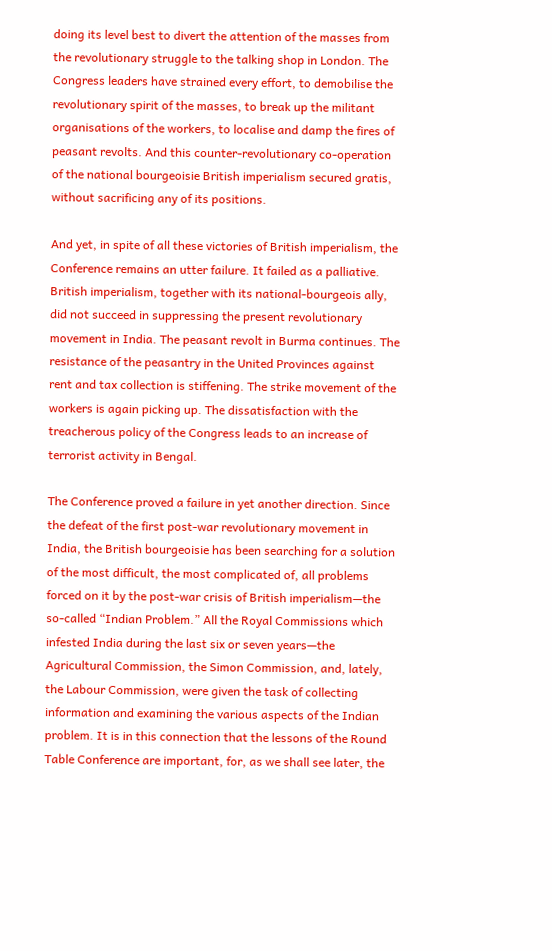doing its level best to divert the attention of the masses from the revolutionary struggle to the talking shop in London. The Congress leaders have strained every effort, to demobilise the revolutionary spirit of the masses, to break up the militant organisations of the workers, to localise and damp the fires of peasant revolts. And this counter-revolutionary co-operation of the national bourgeoisie British imperialism secured gratis, without sacrificing any of its positions.

And yet, in spite of all these victories of British imperialism, the Conference remains an utter failure. It failed as a palliative. British imperialism, together with its national-bourgeois ally, did not succeed in suppressing the present revolutionary movement in India. The peasant revolt in Burma continues. The resistance of the peasantry in the United Provinces against rent and tax collection is stiffening. The strike movement of the workers is again picking up. The dissatisfaction with the treacherous policy of the Congress leads to an increase of terrorist activity in Bengal.

The Conference proved a failure in yet another direction. Since the defeat of the first post-war revolutionary movement in India, the British bourgeoisie has been searching for a solution of the most difficult, the most complicated of, all problems forced on it by the post-war crisis of British imperialism—the so-called “Indian Problem.” All the Royal Commissions which infested India during the last six or seven years—the Agricultural Commission, the Simon Commission, and, lately, the Labour Commission, were given the task of collecting information and examining the various aspects of the Indian problem. It is in this connection that the lessons of the Round Table Conference are important, for, as we shall see later, the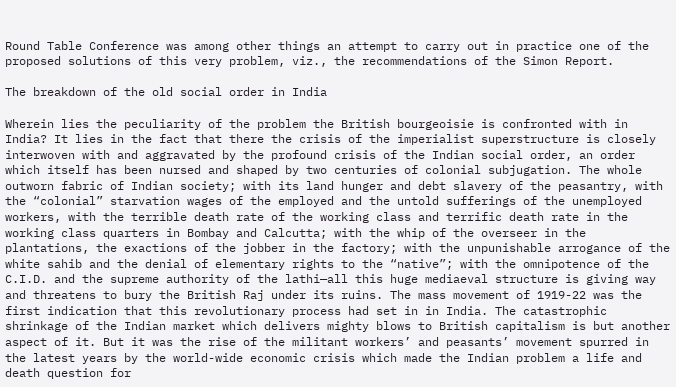Round Table Conference was among other things an attempt to carry out in practice one of the proposed solutions of this very problem, viz., the recommendations of the Simon Report.

The breakdown of the old social order in India

Wherein lies the peculiarity of the problem the British bourgeoisie is confronted with in India? It lies in the fact that there the crisis of the imperialist superstructure is closely interwoven with and aggravated by the profound crisis of the Indian social order, an order which itself has been nursed and shaped by two centuries of colonial subjugation. The whole outworn fabric of Indian society; with its land hunger and debt slavery of the peasantry, with the “colonial” starvation wages of the employed and the untold sufferings of the unemployed workers, with the terrible death rate of the working class and terrific death rate in the working class quarters in Bombay and Calcutta; with the whip of the overseer in the plantations, the exactions of the jobber in the factory; with the unpunishable arrogance of the white sahib and the denial of elementary rights to the “native”; with the omnipotence of the C.I.D. and the supreme authority of the lathi—all this huge mediaeval structure is giving way and threatens to bury the British Raj under its ruins. The mass movement of 1919-22 was the first indication that this revolutionary process had set in in India. The catastrophic shrinkage of the Indian market which delivers mighty blows to British capitalism is but another aspect of it. But it was the rise of the militant workers’ and peasants’ movement spurred in the latest years by the world-wide economic crisis which made the Indian problem a life and death question for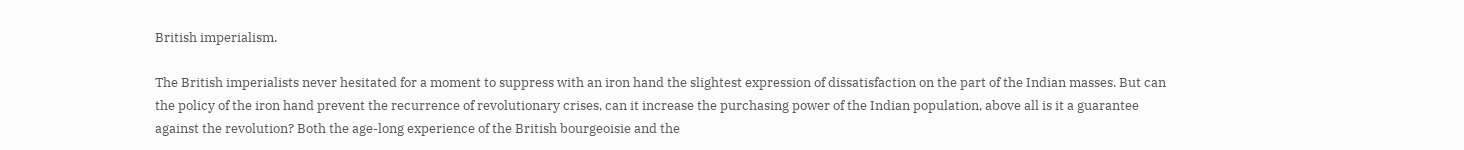British imperialism.

The British imperialists never hesitated for a moment to suppress with an iron hand the slightest expression of dissatisfaction on the part of the Indian masses. But can the policy of the iron hand prevent the recurrence of revolutionary crises, can it increase the purchasing power of the Indian population, above all is it a guarantee against the revolution? Both the age-long experience of the British bourgeoisie and the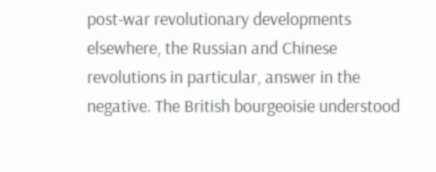post-war revolutionary developments elsewhere, the Russian and Chinese revolutions in particular, answer in the negative. The British bourgeoisie understood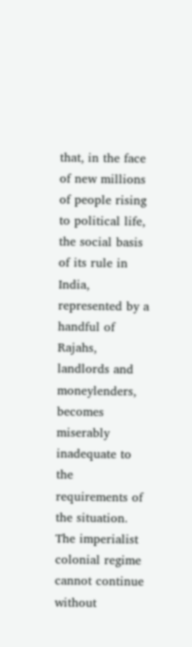that, in the face of new millions of people rising to political life, the social basis of its rule in India, represented by a handful of Rajahs, landlords and moneylenders, becomes miserably inadequate to the requirements of the situation. The imperialist colonial regime cannot continue without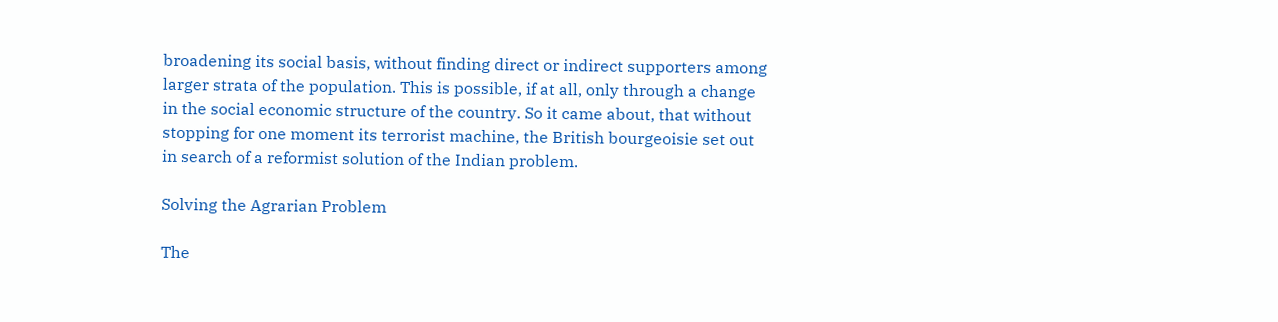broadening its social basis, without finding direct or indirect supporters among larger strata of the population. This is possible, if at all, only through a change in the social economic structure of the country. So it came about, that without stopping for one moment its terrorist machine, the British bourgeoisie set out in search of a reformist solution of the Indian problem.

Solving the Agrarian Problem

The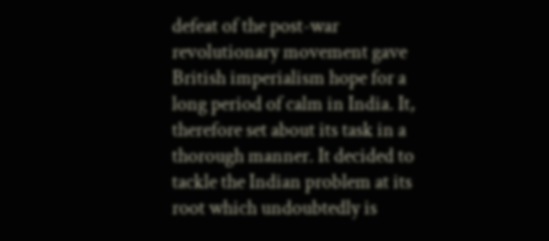defeat of the post-war revolutionary movement gave British imperialism hope for a long period of calm in India. It, therefore set about its task in a thorough manner. It decided to tackle the Indian problem at its root which undoubtedly is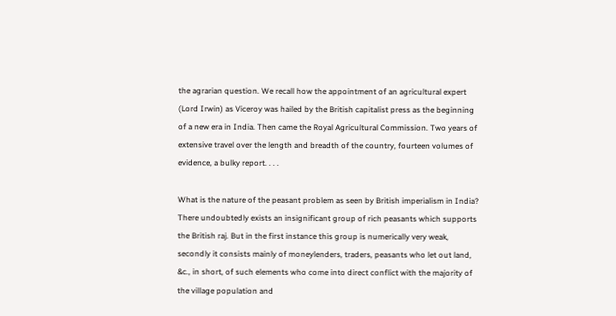the agrarian question. We recall how the appointment of an agricultural expert (Lord Irwin) as Viceroy was hailed by the British capitalist press as the beginning of a new era in India. Then came the Royal Agricultural Commission. Two years of extensive travel over the length and breadth of the country, fourteen volumes of evidence, a bulky report. . . .

What is the nature of the peasant problem as seen by British imperialism in India? There undoubtedly exists an insignificant group of rich peasants which supports the British raj. But in the first instance this group is numerically very weak, secondly it consists mainly of moneylenders, traders, peasants who let out land, &c., in short, of such elements who come into direct conflict with the majority of the village population and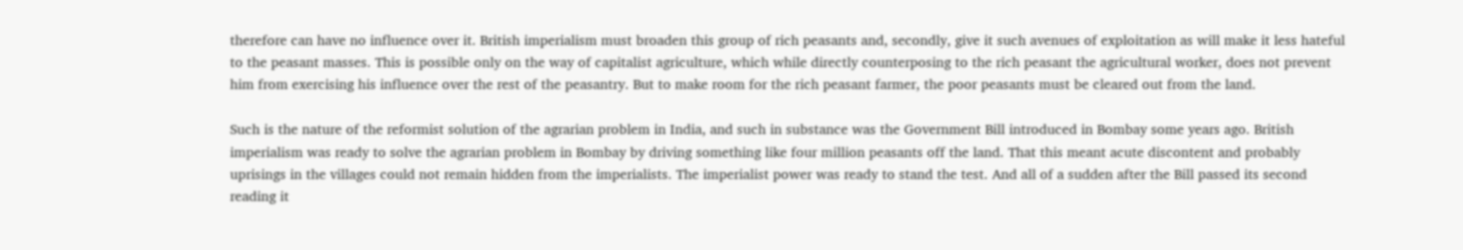therefore can have no influence over it. British imperialism must broaden this group of rich peasants and, secondly, give it such avenues of exploitation as will make it less hateful to the peasant masses. This is possible only on the way of capitalist agriculture, which while directly counterposing to the rich peasant the agricultural worker, does not prevent him from exercising his influence over the rest of the peasantry. But to make room for the rich peasant farmer, the poor peasants must be cleared out from the land.

Such is the nature of the reformist solution of the agrarian problem in India, and such in substance was the Government Bill introduced in Bombay some years ago. British imperialism was ready to solve the agrarian problem in Bombay by driving something like four million peasants off the land. That this meant acute discontent and probably uprisings in the villages could not remain hidden from the imperialists. The imperialist power was ready to stand the test. And all of a sudden after the Bill passed its second reading it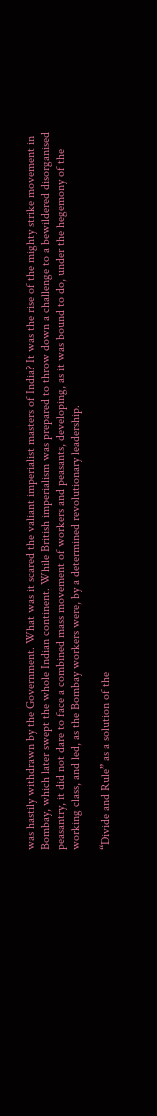was hastily withdrawn by the Government. What was it scared the valiant imperialist masters of India? It was the rise of the mighty strike movement in Bombay, which later swept the whole Indian continent. While British imperialism was prepared to throw down a challenge to a bewildered disorganised peasantry, it did not dare to face a combined mass movement of workers and peasants, developing, as it was bound to do, under the hegemony of the working class, and led, as the Bombay workers were, by a determined revolutionary leadership.

“Divide and Rule” as a solution of the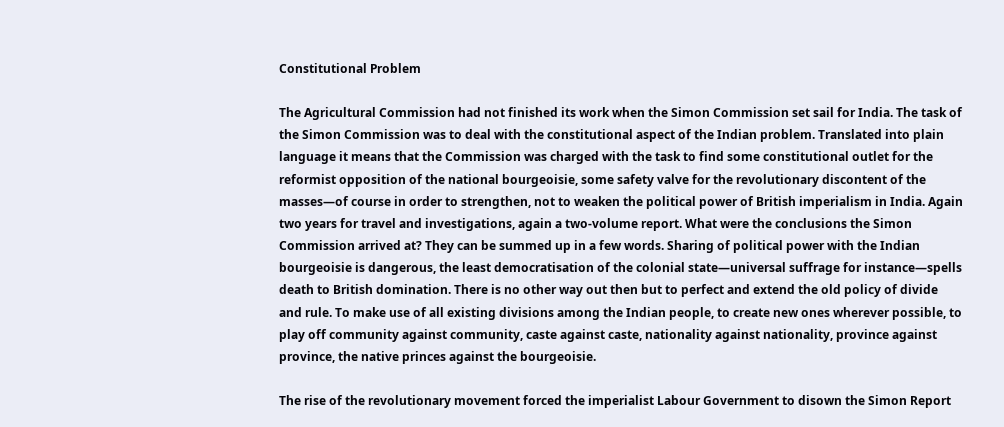Constitutional Problem

The Agricultural Commission had not finished its work when the Simon Commission set sail for India. The task of the Simon Commission was to deal with the constitutional aspect of the Indian problem. Translated into plain language it means that the Commission was charged with the task to find some constitutional outlet for the reformist opposition of the national bourgeoisie, some safety valve for the revolutionary discontent of the masses—of course in order to strengthen, not to weaken the political power of British imperialism in India. Again two years for travel and investigations, again a two-volume report. What were the conclusions the Simon Commission arrived at? They can be summed up in a few words. Sharing of political power with the Indian bourgeoisie is dangerous, the least democratisation of the colonial state—universal suffrage for instance—spells death to British domination. There is no other way out then but to perfect and extend the old policy of divide and rule. To make use of all existing divisions among the Indian people, to create new ones wherever possible, to play off community against community, caste against caste, nationality against nationality, province against province, the native princes against the bourgeoisie.

The rise of the revolutionary movement forced the imperialist Labour Government to disown the Simon Report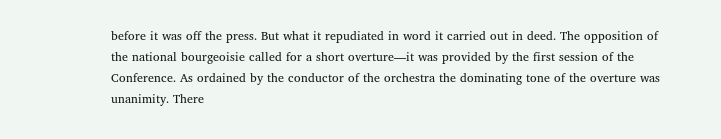before it was off the press. But what it repudiated in word it carried out in deed. The opposition of the national bourgeoisie called for a short overture—it was provided by the first session of the Conference. As ordained by the conductor of the orchestra the dominating tone of the overture was unanimity. There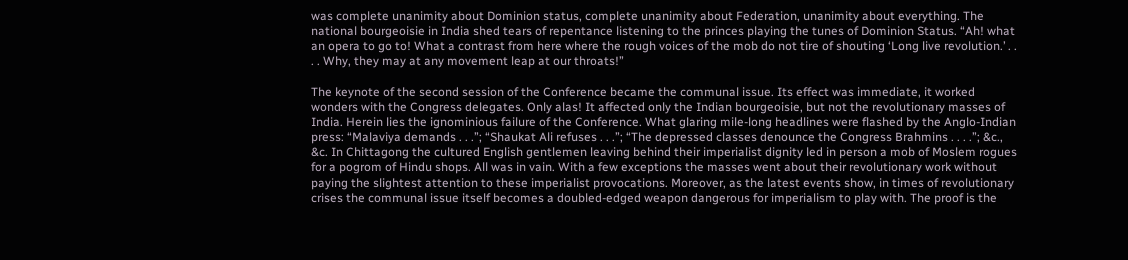was complete unanimity about Dominion status, complete unanimity about Federation, unanimity about everything. The national bourgeoisie in India shed tears of repentance listening to the princes playing the tunes of Dominion Status. “Ah! what an opera to go to! What a contrast from here where the rough voices of the mob do not tire of shouting ‘Long live revolution.’ . . . . Why, they may at any movement leap at our throats!”

The keynote of the second session of the Conference became the communal issue. Its effect was immediate, it worked wonders with the Congress delegates. Only alas! It affected only the Indian bourgeoisie, but not the revolutionary masses of India. Herein lies the ignominious failure of the Conference. What glaring mile-long headlines were flashed by the Anglo-Indian press: “Malaviya demands . . .”; “Shaukat Ali refuses . . .”; “The depressed classes denounce the Congress Brahmins . . . .”; &c., &c. In Chittagong the cultured English gentlemen leaving behind their imperialist dignity led in person a mob of Moslem rogues for a pogrom of Hindu shops. All was in vain. With a few exceptions the masses went about their revolutionary work without paying the slightest attention to these imperialist provocations. Moreover, as the latest events show, in times of revolutionary crises the communal issue itself becomes a doubled-edged weapon dangerous for imperialism to play with. The proof is the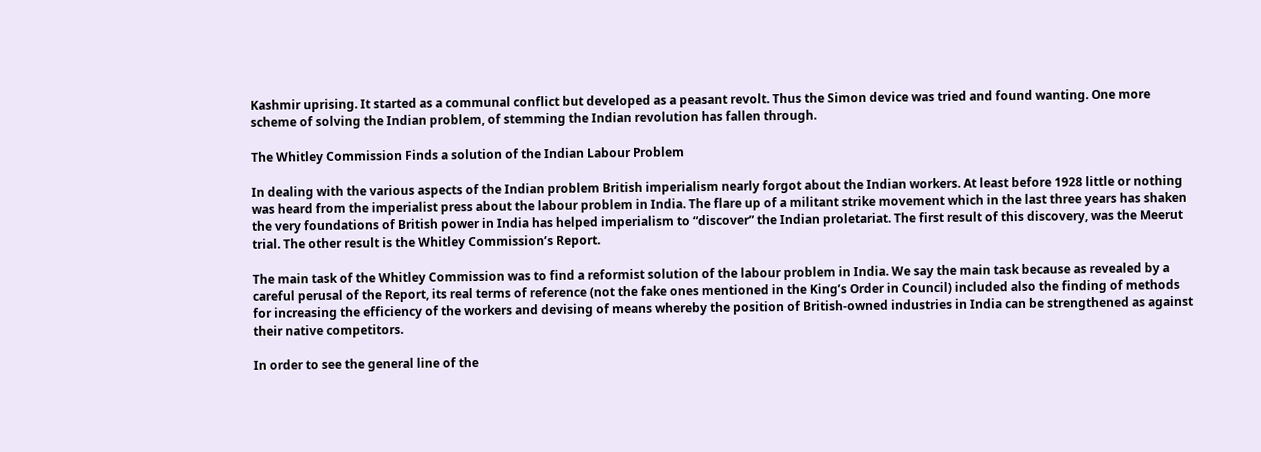Kashmir uprising. It started as a communal conflict but developed as a peasant revolt. Thus the Simon device was tried and found wanting. One more scheme of solving the Indian problem, of stemming the Indian revolution has fallen through.

The Whitley Commission Finds a solution of the Indian Labour Problem

In dealing with the various aspects of the Indian problem British imperialism nearly forgot about the Indian workers. At least before 1928 little or nothing was heard from the imperialist press about the labour problem in India. The flare up of a militant strike movement which in the last three years has shaken the very foundations of British power in India has helped imperialism to “discover” the Indian proletariat. The first result of this discovery, was the Meerut trial. The other result is the Whitley Commission’s Report.

The main task of the Whitley Commission was to find a reformist solution of the labour problem in India. We say the main task because as revealed by a careful perusal of the Report, its real terms of reference (not the fake ones mentioned in the King’s Order in Council) included also the finding of methods for increasing the efficiency of the workers and devising of means whereby the position of British-owned industries in India can be strengthened as against their native competitors.

In order to see the general line of the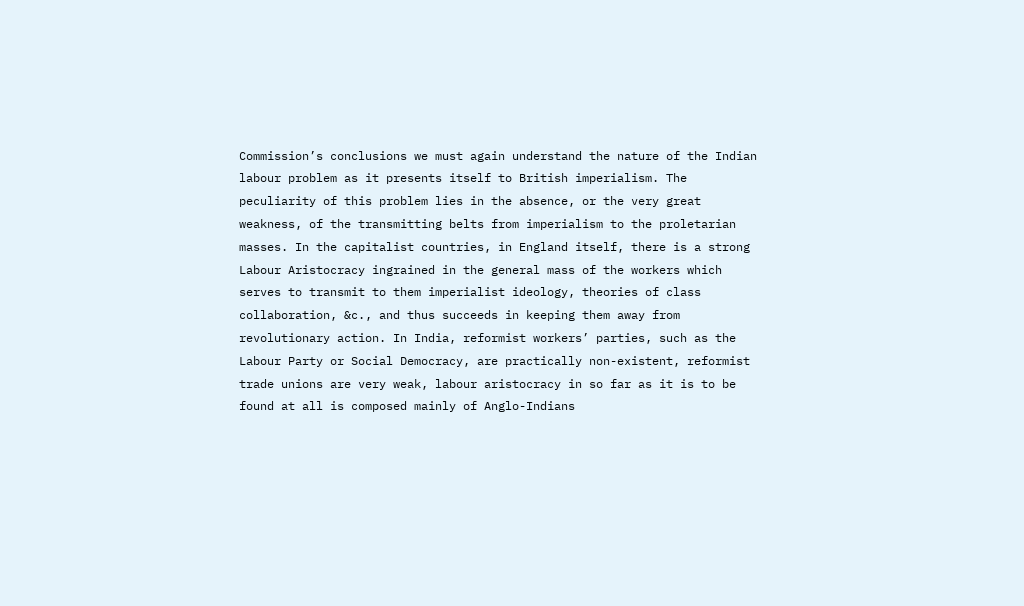Commission’s conclusions we must again understand the nature of the Indian labour problem as it presents itself to British imperialism. The peculiarity of this problem lies in the absence, or the very great weakness, of the transmitting belts from imperialism to the proletarian masses. In the capitalist countries, in England itself, there is a strong Labour Aristocracy ingrained in the general mass of the workers which serves to transmit to them imperialist ideology, theories of class collaboration, &c., and thus succeeds in keeping them away from revolutionary action. In India, reformist workers’ parties, such as the Labour Party or Social Democracy, are practically non-existent, reformist trade unions are very weak, labour aristocracy in so far as it is to be found at all is composed mainly of Anglo-Indians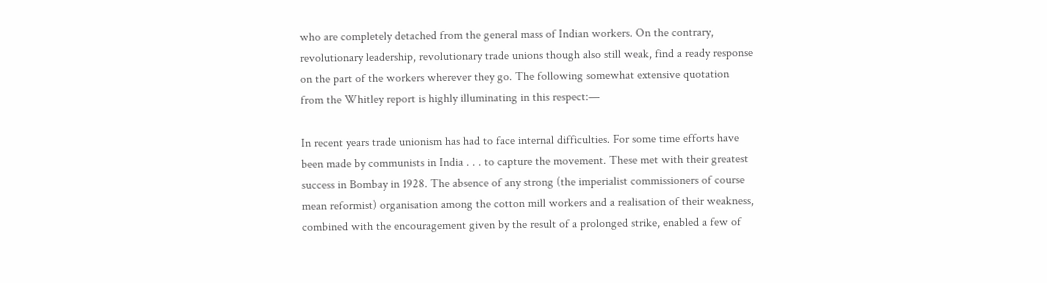who are completely detached from the general mass of Indian workers. On the contrary, revolutionary leadership, revolutionary trade unions though also still weak, find a ready response on the part of the workers wherever they go. The following somewhat extensive quotation from the Whitley report is highly illuminating in this respect:—

In recent years trade unionism has had to face internal difficulties. For some time efforts have been made by communists in India . . . to capture the movement. These met with their greatest success in Bombay in 1928. The absence of any strong (the imperialist commissioners of course mean reformist) organisation among the cotton mill workers and a realisation of their weakness, combined with the encouragement given by the result of a prolonged strike, enabled a few of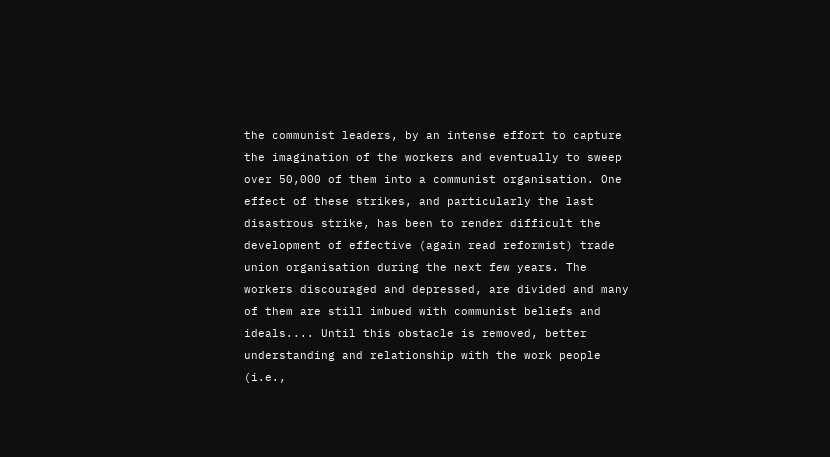the communist leaders, by an intense effort to capture the imagination of the workers and eventually to sweep over 50,000 of them into a communist organisation. One effect of these strikes, and particularly the last disastrous strike, has been to render difficult the development of effective (again read reformist) trade union organisation during the next few years. The workers discouraged and depressed, are divided and many of them are still imbued with communist beliefs and ideals.... Until this obstacle is removed, better understanding and relationship with the work people (i.e.,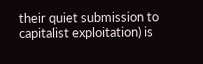their quiet submission to capitalist exploitation) is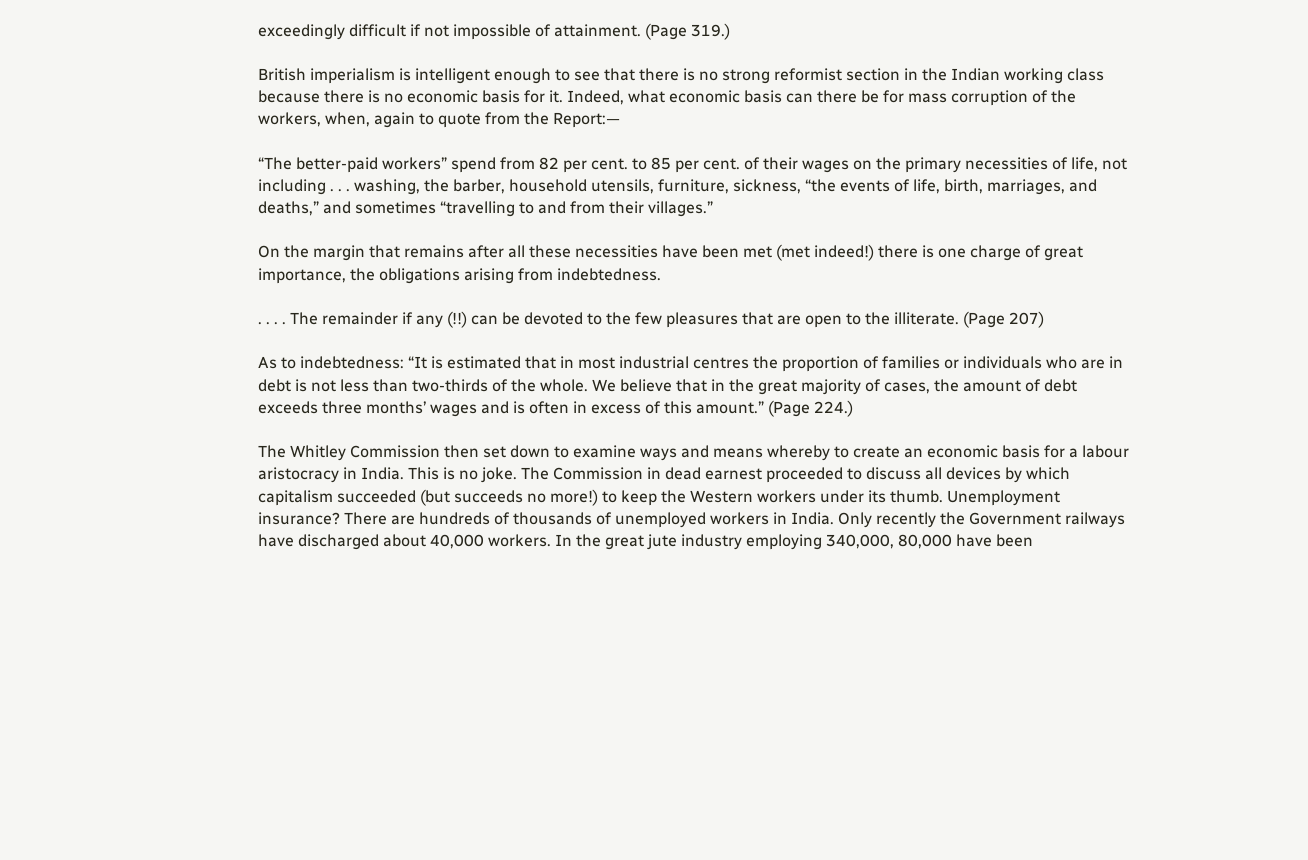exceedingly difficult if not impossible of attainment. (Page 319.)

British imperialism is intelligent enough to see that there is no strong reformist section in the Indian working class because there is no economic basis for it. Indeed, what economic basis can there be for mass corruption of the workers, when, again to quote from the Report:—

“The better-paid workers” spend from 82 per cent. to 85 per cent. of their wages on the primary necessities of life, not including . . . washing, the barber, household utensils, furniture, sickness, “the events of life, birth, marriages, and deaths,” and sometimes “travelling to and from their villages.”

On the margin that remains after all these necessities have been met (met indeed!) there is one charge of great importance, the obligations arising from indebtedness.

. . . . The remainder if any (!!) can be devoted to the few pleasures that are open to the illiterate. (Page 207)

As to indebtedness: “It is estimated that in most industrial centres the proportion of families or individuals who are in debt is not less than two-thirds of the whole. We believe that in the great majority of cases, the amount of debt exceeds three months’ wages and is often in excess of this amount.” (Page 224.)

The Whitley Commission then set down to examine ways and means whereby to create an economic basis for a labour aristocracy in India. This is no joke. The Commission in dead earnest proceeded to discuss all devices by which capitalism succeeded (but succeeds no more!) to keep the Western workers under its thumb. Unemployment insurance? There are hundreds of thousands of unemployed workers in India. Only recently the Government railways have discharged about 40,000 workers. In the great jute industry employing 340,000, 80,000 have been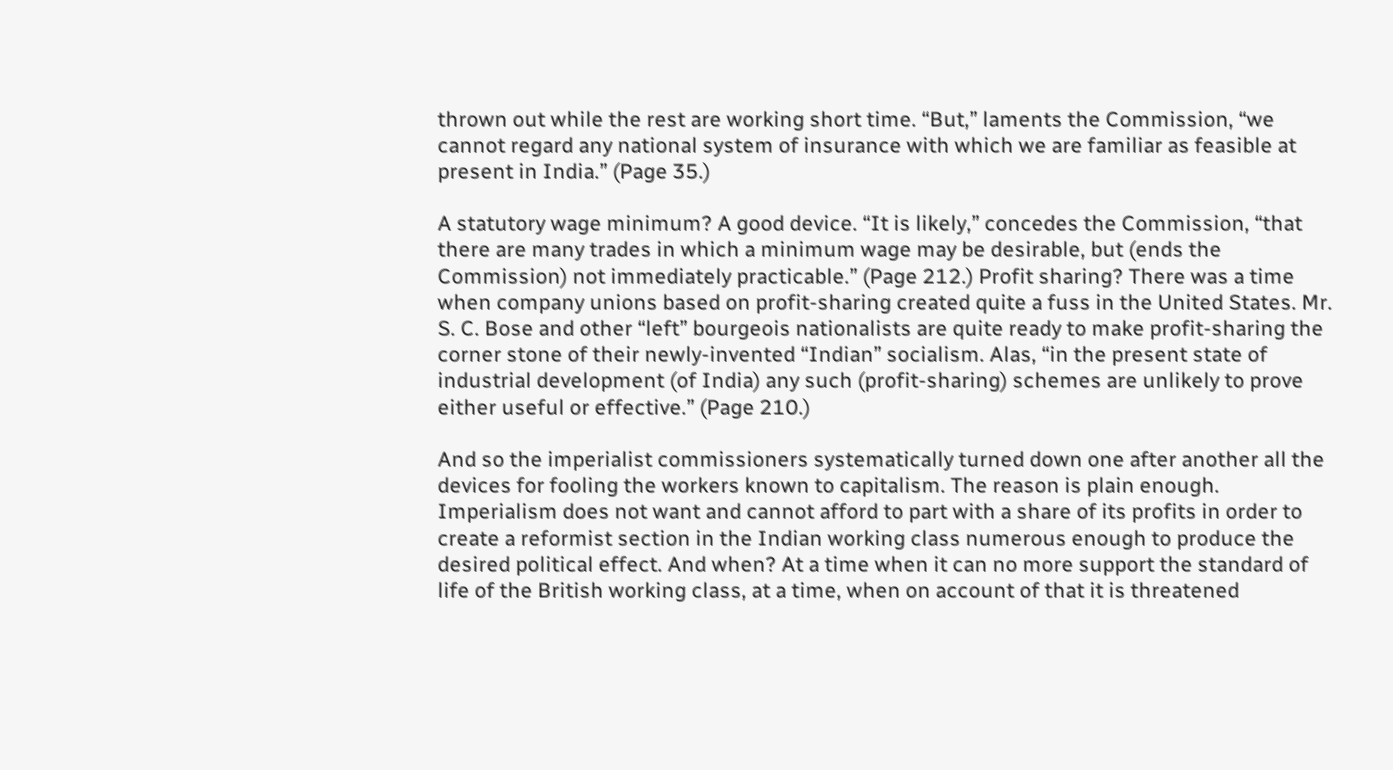thrown out while the rest are working short time. “But,” laments the Commission, “we cannot regard any national system of insurance with which we are familiar as feasible at present in India.” (Page 35.)

A statutory wage minimum? A good device. “It is likely,” concedes the Commission, “that there are many trades in which a minimum wage may be desirable, but (ends the Commission) not immediately practicable.” (Page 212.) Profit sharing? There was a time when company unions based on profit-sharing created quite a fuss in the United States. Mr. S. C. Bose and other “left” bourgeois nationalists are quite ready to make profit-sharing the corner stone of their newly-invented “Indian” socialism. Alas, “in the present state of industrial development (of India) any such (profit-sharing) schemes are unlikely to prove either useful or effective.” (Page 210.)

And so the imperialist commissioners systematically turned down one after another all the devices for fooling the workers known to capitalism. The reason is plain enough. Imperialism does not want and cannot afford to part with a share of its profits in order to create a reformist section in the Indian working class numerous enough to produce the desired political effect. And when? At a time when it can no more support the standard of life of the British working class, at a time, when on account of that it is threatened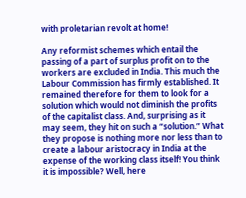with proletarian revolt at home!

Any reformist schemes which entail the passing of a part of surplus profit on to the workers are excluded in India. This much the Labour Commission has firmly established. It remained therefore for them to look for a solution which would not diminish the profits of the capitalist class. And, surprising as it may seem, they hit on such a “solution.” What they propose is nothing more nor less than to create a labour aristocracy in India at the expense of the working class itself! You think it is impossible? Well, here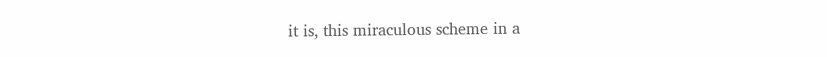it is, this miraculous scheme in a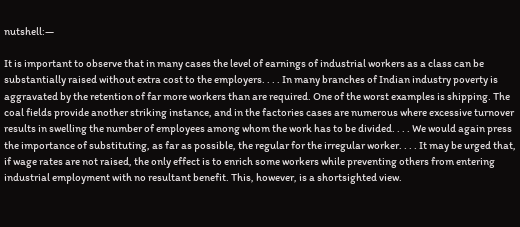nutshell:—

It is important to observe that in many cases the level of earnings of industrial workers as a class can be substantially raised without extra cost to the employers. . . . In many branches of Indian industry poverty is aggravated by the retention of far more workers than are required. One of the worst examples is shipping. The coal fields provide another striking instance, and in the factories cases are numerous where excessive turnover results in swelling the number of employees among whom the work has to be divided. . . . We would again press the importance of substituting, as far as possible, the regular for the irregular worker. . . . It may be urged that, if wage rates are not raised, the only effect is to enrich some workers while preventing others from entering industrial employment with no resultant benefit. This, however, is a shortsighted view.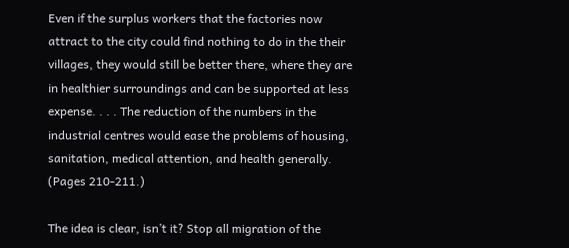Even if the surplus workers that the factories now attract to the city could find nothing to do in the their villages, they would still be better there, where they are in healthier surroundings and can be supported at less expense. . . . The reduction of the numbers in the industrial centres would ease the problems of housing, sanitation, medical attention, and health generally. (Pages 210-211.)

The idea is clear, isn’t it? Stop all migration of the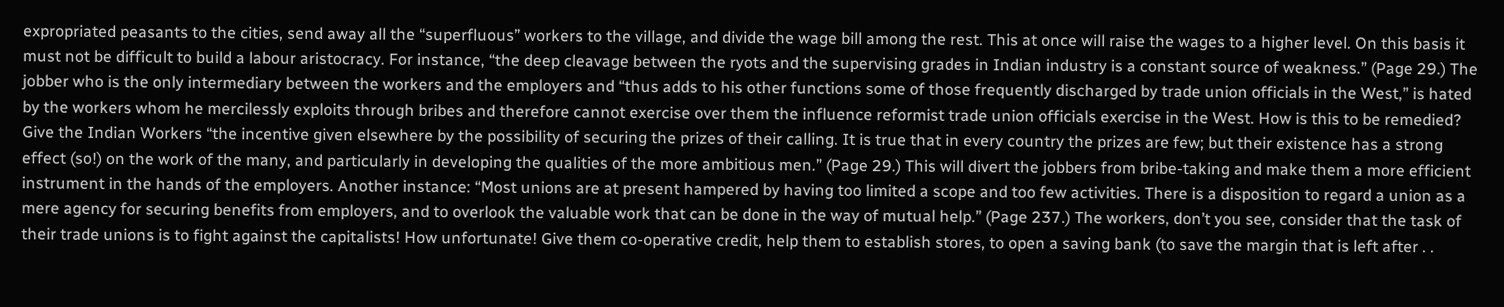expropriated peasants to the cities, send away all the “superfluous” workers to the village, and divide the wage bill among the rest. This at once will raise the wages to a higher level. On this basis it must not be difficult to build a labour aristocracy. For instance, “the deep cleavage between the ryots and the supervising grades in Indian industry is a constant source of weakness.” (Page 29.) The jobber who is the only intermediary between the workers and the employers and “thus adds to his other functions some of those frequently discharged by trade union officials in the West,” is hated by the workers whom he mercilessly exploits through bribes and therefore cannot exercise over them the influence reformist trade union officials exercise in the West. How is this to be remedied? Give the Indian Workers “the incentive given elsewhere by the possibility of securing the prizes of their calling. It is true that in every country the prizes are few; but their existence has a strong effect (so!) on the work of the many, and particularly in developing the qualities of the more ambitious men.” (Page 29.) This will divert the jobbers from bribe-taking and make them a more efficient instrument in the hands of the employers. Another instance: “Most unions are at present hampered by having too limited a scope and too few activities. There is a disposition to regard a union as a mere agency for securing benefits from employers, and to overlook the valuable work that can be done in the way of mutual help.” (Page 237.) The workers, don’t you see, consider that the task of their trade unions is to fight against the capitalists! How unfortunate! Give them co-operative credit, help them to establish stores, to open a saving bank (to save the margin that is left after . .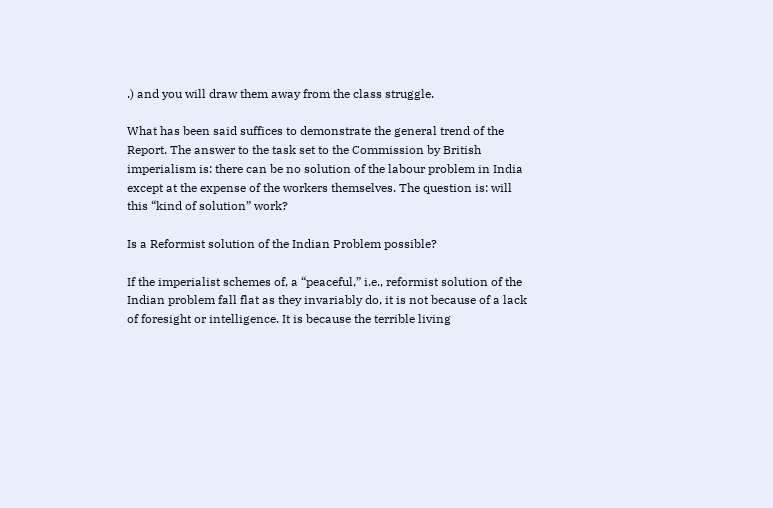.) and you will draw them away from the class struggle.

What has been said suffices to demonstrate the general trend of the Report. The answer to the task set to the Commission by British imperialism is: there can be no solution of the labour problem in India except at the expense of the workers themselves. The question is: will this “kind of solution” work?

Is a Reformist solution of the Indian Problem possible?

If the imperialist schemes of, a “peaceful,” i.e., reformist solution of the Indian problem fall flat as they invariably do, it is not because of a lack of foresight or intelligence. It is because the terrible living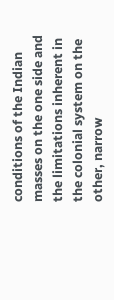conditions of the Indian masses on the one side and the limitations inherent in the colonial system on the other, narrow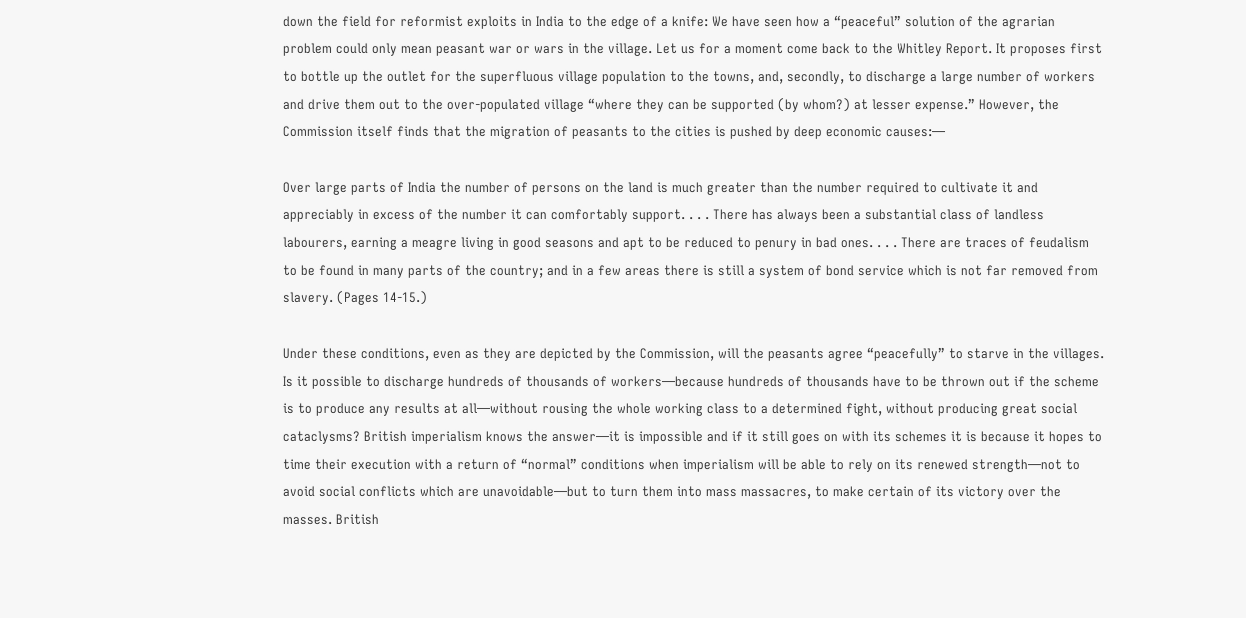down the field for reformist exploits in India to the edge of a knife: We have seen how a “peaceful” solution of the agrarian problem could only mean peasant war or wars in the village. Let us for a moment come back to the Whitley Report. It proposes first to bottle up the outlet for the superfluous village population to the towns, and, secondly, to discharge a large number of workers and drive them out to the over-populated village “where they can be supported (by whom?) at lesser expense.” However, the Commission itself finds that the migration of peasants to the cities is pushed by deep economic causes:—

Over large parts of India the number of persons on the land is much greater than the number required to cultivate it and appreciably in excess of the number it can comfortably support. . . . There has always been a substantial class of landless labourers, earning a meagre living in good seasons and apt to be reduced to penury in bad ones. . . . There are traces of feudalism to be found in many parts of the country; and in a few areas there is still a system of bond service which is not far removed from slavery. (Pages 14-15.)

Under these conditions, even as they are depicted by the Commission, will the peasants agree “peacefully” to starve in the villages. Is it possible to discharge hundreds of thousands of workers—because hundreds of thousands have to be thrown out if the scheme is to produce any results at all—without rousing the whole working class to a determined fight, without producing great social cataclysms? British imperialism knows the answer—it is impossible and if it still goes on with its schemes it is because it hopes to time their execution with a return of “normal” conditions when imperialism will be able to rely on its renewed strength—not to avoid social conflicts which are unavoidable—but to turn them into mass massacres, to make certain of its victory over the masses. British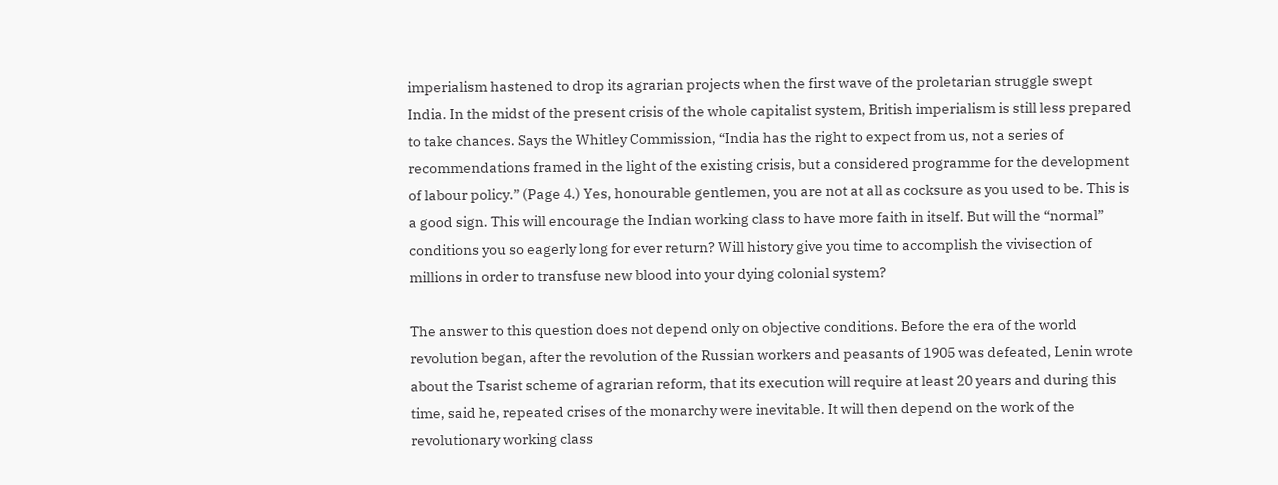imperialism hastened to drop its agrarian projects when the first wave of the proletarian struggle swept India. In the midst of the present crisis of the whole capitalist system, British imperialism is still less prepared to take chances. Says the Whitley Commission, “India has the right to expect from us, not a series of recommendations framed in the light of the existing crisis, but a considered programme for the development of labour policy.” (Page 4.) Yes, honourable gentlemen, you are not at all as cocksure as you used to be. This is a good sign. This will encourage the Indian working class to have more faith in itself. But will the “normal” conditions you so eagerly long for ever return? Will history give you time to accomplish the vivisection of millions in order to transfuse new blood into your dying colonial system?

The answer to this question does not depend only on objective conditions. Before the era of the world revolution began, after the revolution of the Russian workers and peasants of 1905 was defeated, Lenin wrote about the Tsarist scheme of agrarian reform, that its execution will require at least 20 years and during this time, said he, repeated crises of the monarchy were inevitable. It will then depend on the work of the revolutionary working class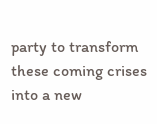party to transform these coming crises into a new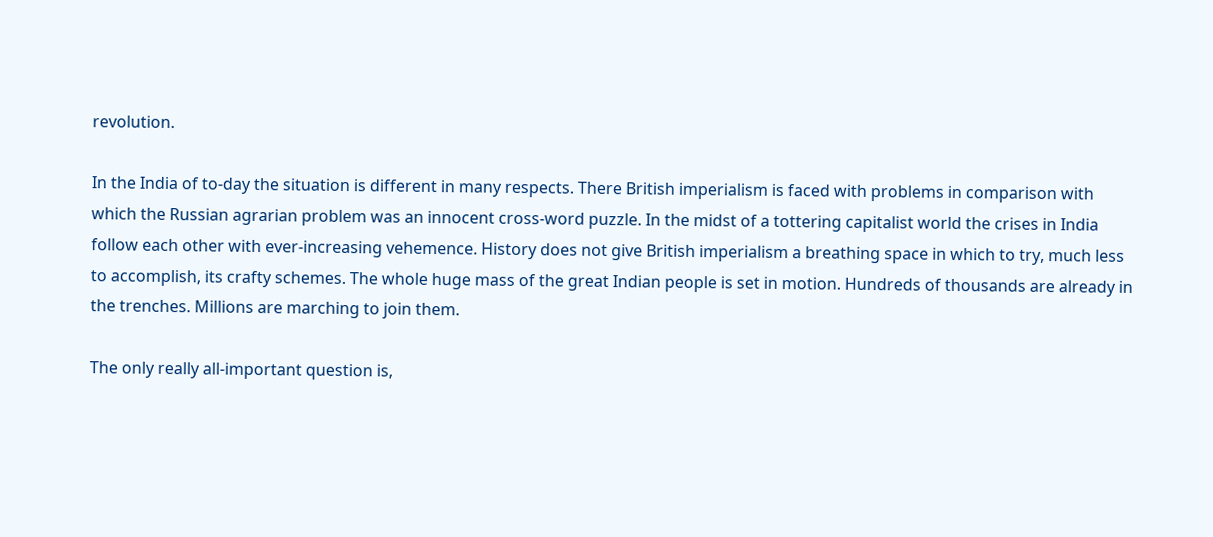revolution.

In the India of to-day the situation is different in many respects. There British imperialism is faced with problems in comparison with which the Russian agrarian problem was an innocent cross-word puzzle. In the midst of a tottering capitalist world the crises in India follow each other with ever-increasing vehemence. History does not give British imperialism a breathing space in which to try, much less to accomplish, its crafty schemes. The whole huge mass of the great Indian people is set in motion. Hundreds of thousands are already in the trenches. Millions are marching to join them.

The only really all-important question is,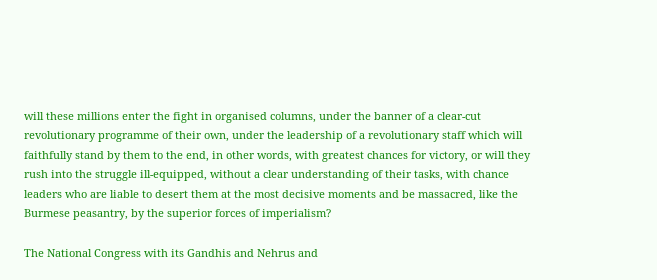will these millions enter the fight in organised columns, under the banner of a clear-cut revolutionary programme of their own, under the leadership of a revolutionary staff which will faithfully stand by them to the end, in other words, with greatest chances for victory, or will they rush into the struggle ill-equipped, without a clear understanding of their tasks, with chance leaders who are liable to desert them at the most decisive moments and be massacred, like the Burmese peasantry, by the superior forces of imperialism?

The National Congress with its Gandhis and Nehrus and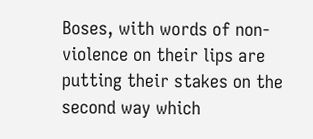Boses, with words of non-violence on their lips are putting their stakes on the second way which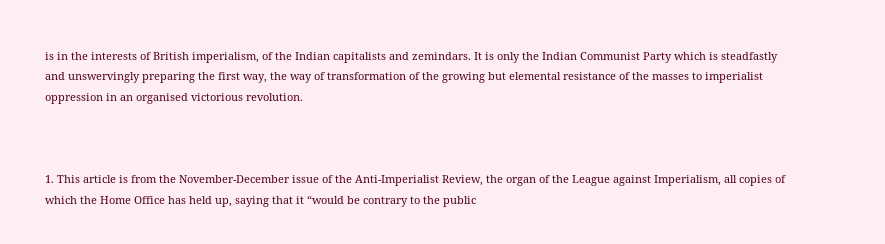is in the interests of British imperialism, of the Indian capitalists and zemindars. It is only the Indian Communist Party which is steadfastly and unswervingly preparing the first way, the way of transformation of the growing but elemental resistance of the masses to imperialist oppression in an organised victorious revolution.



1. This article is from the November-December issue of the Anti-Imperialist Review, the organ of the League against Imperialism, all copies of which the Home Office has held up, saying that it “would be contrary to the public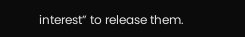interest” to release them.